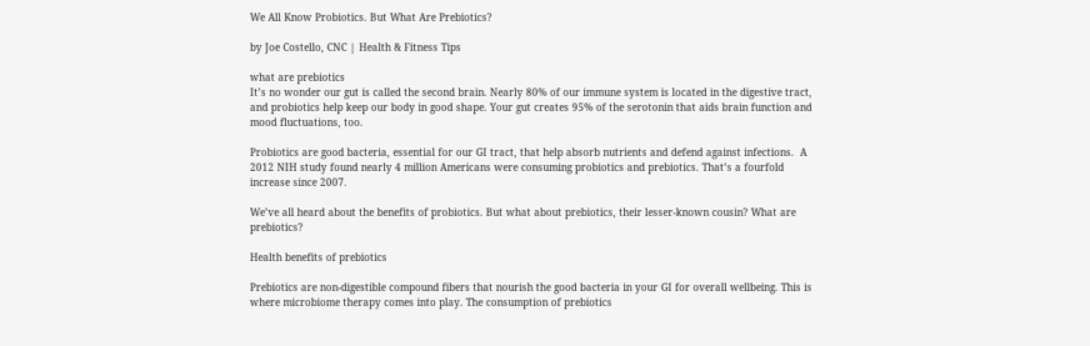We All Know Probiotics. But What Are Prebiotics?

by Joe Costello, CNC | Health & Fitness Tips

what are prebiotics
It’s no wonder our gut is called the second brain. Nearly 80% of our immune system is located in the digestive tract, and probiotics help keep our body in good shape. Your gut creates 95% of the serotonin that aids brain function and mood fluctuations, too.

Probiotics are good bacteria, essential for our GI tract, that help absorb nutrients and defend against infections.  A 2012 NIH study found nearly 4 million Americans were consuming probiotics and prebiotics. That’s a fourfold increase since 2007.

We’ve all heard about the benefits of probiotics. But what about prebiotics, their lesser-known cousin? What are prebiotics?

Health benefits of prebiotics

Prebiotics are non-digestible compound fibers that nourish the good bacteria in your GI for overall wellbeing. This is where microbiome therapy comes into play. The consumption of prebiotics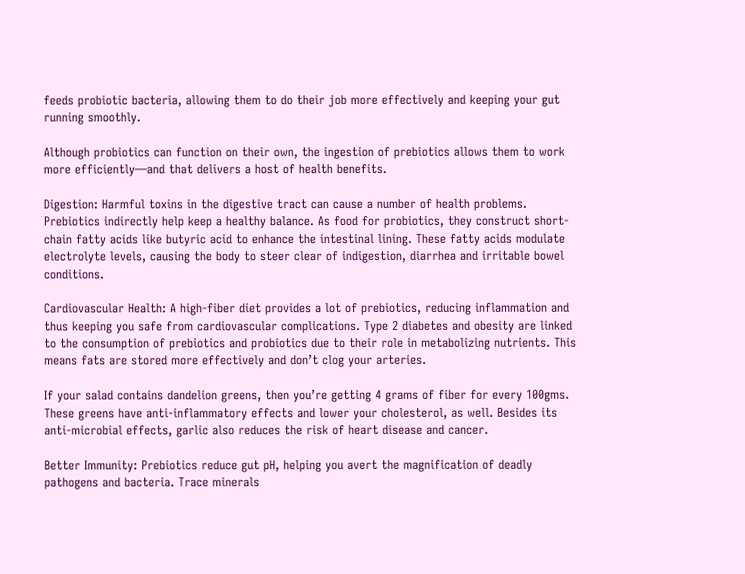feeds probiotic bacteria, allowing them to do their job more effectively and keeping your gut running smoothly.

Although probiotics can function on their own, the ingestion of prebiotics allows them to work more efficiently—and that delivers a host of health benefits.

Digestion: Harmful toxins in the digestive tract can cause a number of health problems. Prebiotics indirectly help keep a healthy balance. As food for probiotics, they construct short-chain fatty acids like butyric acid to enhance the intestinal lining. These fatty acids modulate electrolyte levels, causing the body to steer clear of indigestion, diarrhea and irritable bowel conditions.

Cardiovascular Health: A high-fiber diet provides a lot of prebiotics, reducing inflammation and thus keeping you safe from cardiovascular complications. Type 2 diabetes and obesity are linked to the consumption of prebiotics and probiotics due to their role in metabolizing nutrients. This means fats are stored more effectively and don’t clog your arteries.

If your salad contains dandelion greens, then you’re getting 4 grams of fiber for every 100gms. These greens have anti-inflammatory effects and lower your cholesterol, as well. Besides its anti-microbial effects, garlic also reduces the risk of heart disease and cancer.

Better Immunity: Prebiotics reduce gut pH, helping you avert the magnification of deadly pathogens and bacteria. Trace minerals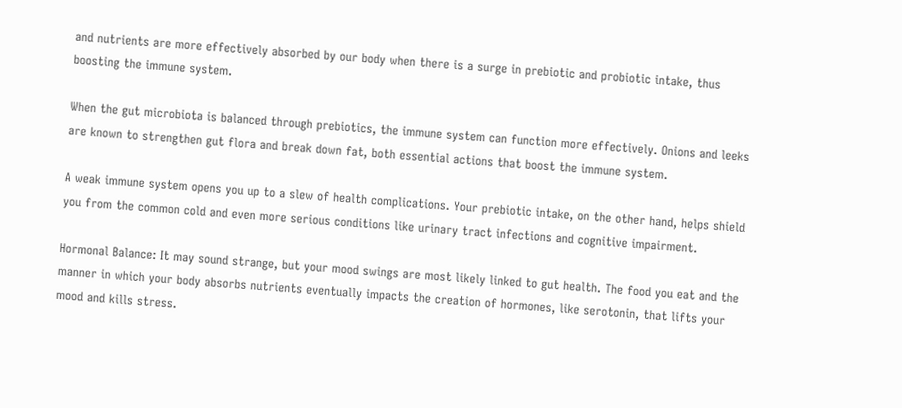and nutrients are more effectively absorbed by our body when there is a surge in prebiotic and probiotic intake, thus boosting the immune system.

When the gut microbiota is balanced through prebiotics, the immune system can function more effectively. Onions and leeks are known to strengthen gut flora and break down fat, both essential actions that boost the immune system.

A weak immune system opens you up to a slew of health complications. Your prebiotic intake, on the other hand, helps shield you from the common cold and even more serious conditions like urinary tract infections and cognitive impairment.

Hormonal Balance: It may sound strange, but your mood swings are most likely linked to gut health. The food you eat and the manner in which your body absorbs nutrients eventually impacts the creation of hormones, like serotonin, that lifts your mood and kills stress.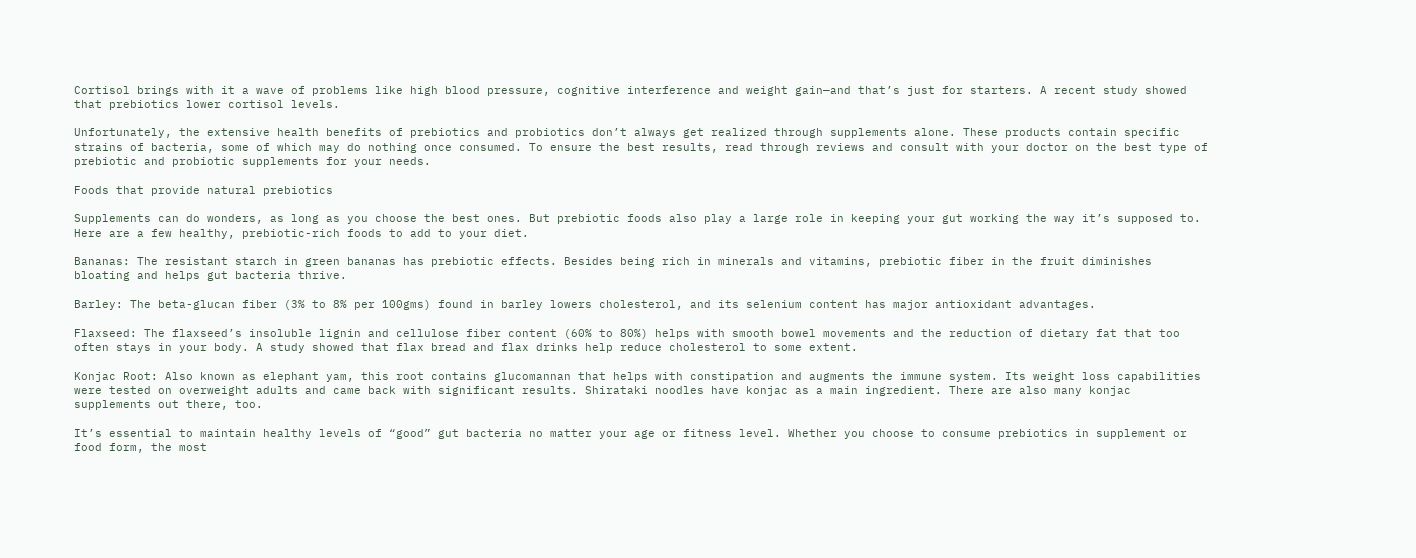Cortisol brings with it a wave of problems like high blood pressure, cognitive interference and weight gain—and that’s just for starters. A recent study showed that prebiotics lower cortisol levels.

Unfortunately, the extensive health benefits of prebiotics and probiotics don’t always get realized through supplements alone. These products contain specific strains of bacteria, some of which may do nothing once consumed. To ensure the best results, read through reviews and consult with your doctor on the best type of prebiotic and probiotic supplements for your needs.

Foods that provide natural prebiotics

Supplements can do wonders, as long as you choose the best ones. But prebiotic foods also play a large role in keeping your gut working the way it’s supposed to. Here are a few healthy, prebiotic-rich foods to add to your diet.

Bananas: The resistant starch in green bananas has prebiotic effects. Besides being rich in minerals and vitamins, prebiotic fiber in the fruit diminishes bloating and helps gut bacteria thrive.

Barley: The beta-glucan fiber (3% to 8% per 100gms) found in barley lowers cholesterol, and its selenium content has major antioxidant advantages.

Flaxseed: The flaxseed’s insoluble lignin and cellulose fiber content (60% to 80%) helps with smooth bowel movements and the reduction of dietary fat that too often stays in your body. A study showed that flax bread and flax drinks help reduce cholesterol to some extent.

Konjac Root: Also known as elephant yam, this root contains glucomannan that helps with constipation and augments the immune system. Its weight loss capabilities were tested on overweight adults and came back with significant results. Shirataki noodles have konjac as a main ingredient. There are also many konjac supplements out there, too.

It’s essential to maintain healthy levels of “good” gut bacteria no matter your age or fitness level. Whether you choose to consume prebiotics in supplement or food form, the most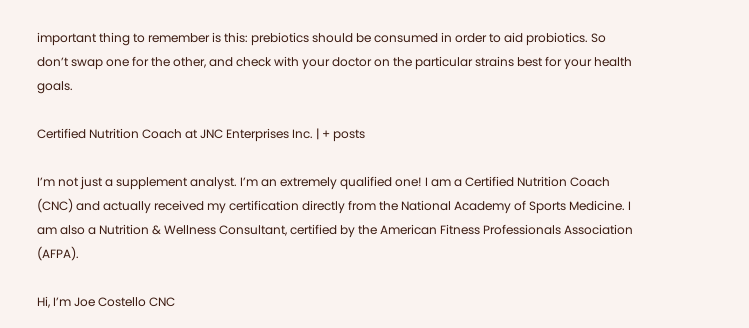important thing to remember is this: prebiotics should be consumed in order to aid probiotics. So don’t swap one for the other, and check with your doctor on the particular strains best for your health goals.

Certified Nutrition Coach at JNC Enterprises Inc. | + posts

I’m not just a supplement analyst. I’m an extremely qualified one! I am a Certified Nutrition Coach (CNC) and actually received my certification directly from the National Academy of Sports Medicine. I am also a Nutrition & Wellness Consultant, certified by the American Fitness Professionals Association (AFPA).

Hi, I’m Joe Costello CNC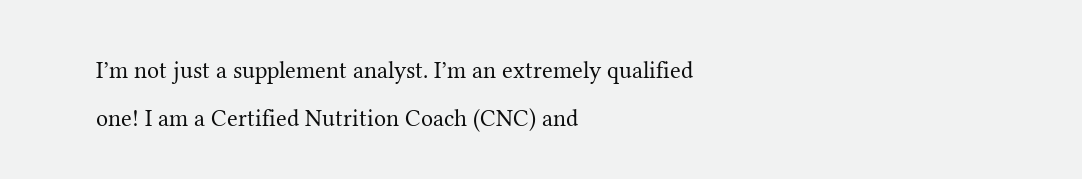I’m not just a supplement analyst. I’m an extremely qualified one! I am a Certified Nutrition Coach (CNC) and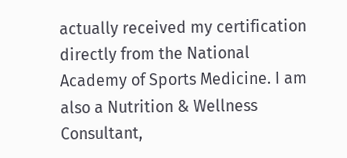actually received my certification directly from the National Academy of Sports Medicine. I am also a Nutrition & Wellness Consultant,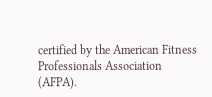certified by the American Fitness Professionals Association (AFPA).